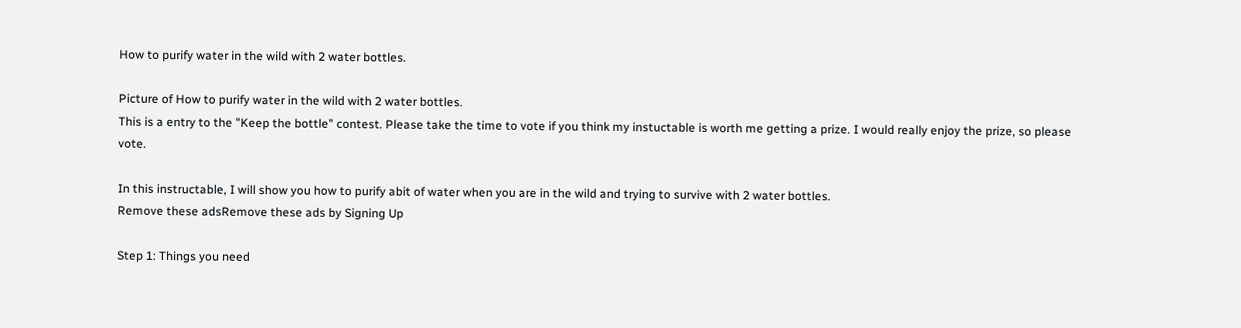How to purify water in the wild with 2 water bottles.

Picture of How to purify water in the wild with 2 water bottles.
This is a entry to the "Keep the bottle" contest. Please take the time to vote if you think my instuctable is worth me getting a prize. I would really enjoy the prize, so please vote.

In this instructable, I will show you how to purify abit of water when you are in the wild and trying to survive with 2 water bottles.
Remove these adsRemove these ads by Signing Up

Step 1: Things you need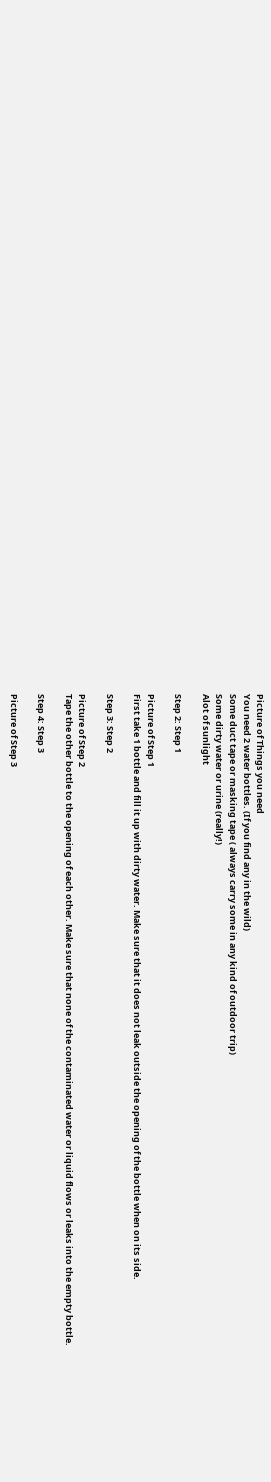Picture of Things you need
You need 2 water bottles. (If you find any in the wild)
Some duct tape or masking tape ( always carry some in any kind of outdoor trip)
Some dirty water or urine (really!)
Alot of sunlight

Step 2: Step 1

Picture of Step 1
First take 1 bottle and fill it up with dirty water. Make sure that it does not leak outside the opening of the bottle when on its side.

Step 3: Step 2

Picture of Step 2
Tape the other bottle to the opening of each other. Make sure that none of the contaminated water or liquid flows or leaks into the empty bottle.

Step 4: Step 3

Picture of Step 3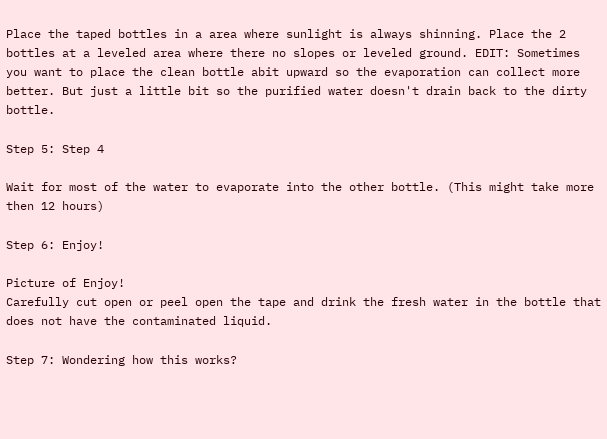Place the taped bottles in a area where sunlight is always shinning. Place the 2 bottles at a leveled area where there no slopes or leveled ground. EDIT: Sometimes you want to place the clean bottle abit upward so the evaporation can collect more better. But just a little bit so the purified water doesn't drain back to the dirty bottle.

Step 5: Step 4

Wait for most of the water to evaporate into the other bottle. (This might take more then 12 hours)

Step 6: Enjoy!

Picture of Enjoy!
Carefully cut open or peel open the tape and drink the fresh water in the bottle that does not have the contaminated liquid.

Step 7: Wondering how this works?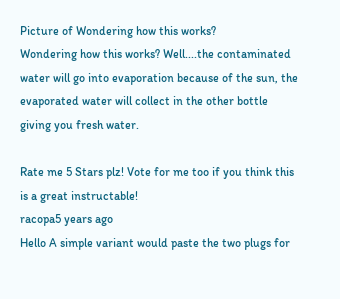Picture of Wondering how this works?
Wondering how this works? Well....the contaminated water will go into evaporation because of the sun, the evaporated water will collect in the other bottle giving you fresh water.

Rate me 5 Stars plz! Vote for me too if you think this is a great instructable!
racopa5 years ago
Hello A simple variant would paste the two plugs for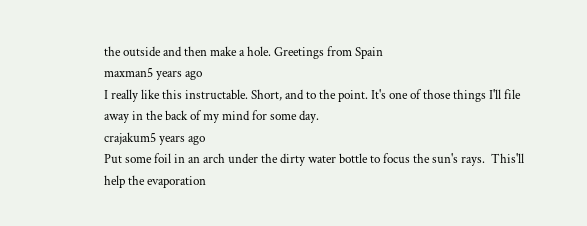the outside and then make a hole. Greetings from Spain
maxman5 years ago
I really like this instructable. Short, and to the point. It's one of those things I'll file away in the back of my mind for some day.
crajakum5 years ago
Put some foil in an arch under the dirty water bottle to focus the sun's rays.  This'll help the evaporation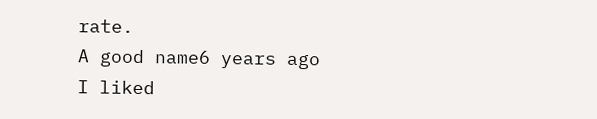rate.
A good name6 years ago
I liked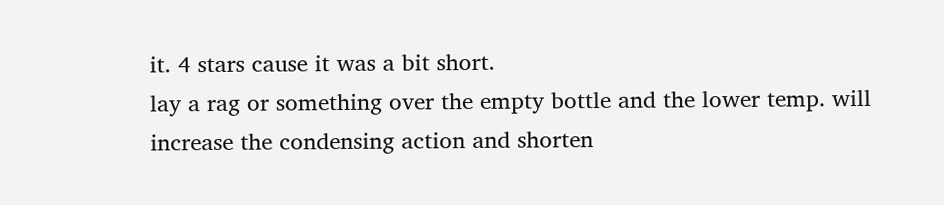it. 4 stars cause it was a bit short.
lay a rag or something over the empty bottle and the lower temp. will increase the condensing action and shorten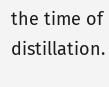the time of distillation.